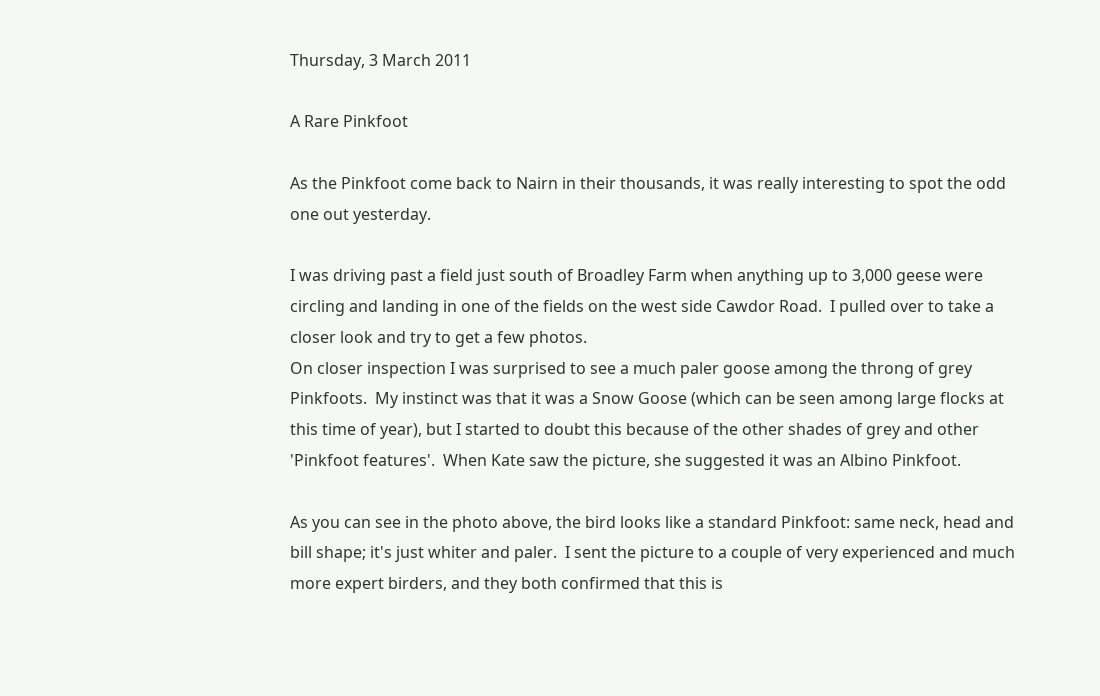Thursday, 3 March 2011

A Rare Pinkfoot

As the Pinkfoot come back to Nairn in their thousands, it was really interesting to spot the odd one out yesterday.

I was driving past a field just south of Broadley Farm when anything up to 3,000 geese were circling and landing in one of the fields on the west side Cawdor Road.  I pulled over to take a closer look and try to get a few photos.
On closer inspection I was surprised to see a much paler goose among the throng of grey Pinkfoots.  My instinct was that it was a Snow Goose (which can be seen among large flocks at this time of year), but I started to doubt this because of the other shades of grey and other 'Pinkfoot features'.  When Kate saw the picture, she suggested it was an Albino Pinkfoot.

As you can see in the photo above, the bird looks like a standard Pinkfoot: same neck, head and bill shape; it's just whiter and paler.  I sent the picture to a couple of very experienced and much more expert birders, and they both confirmed that this is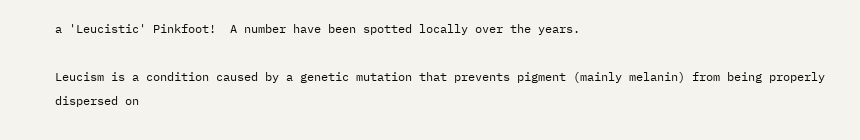a 'Leucistic' Pinkfoot!  A number have been spotted locally over the years.

Leucism is a condition caused by a genetic mutation that prevents pigment (mainly melanin) from being properly dispersed on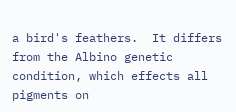a bird's feathers.  It differs from the Albino genetic condition, which effects all pigments on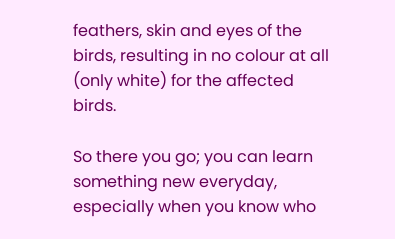feathers, skin and eyes of the birds, resulting in no colour at all (only white) for the affected birds.

So there you go; you can learn something new everyday, especially when you know who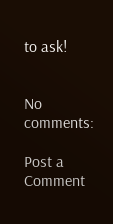to ask!


No comments:

Post a Comment